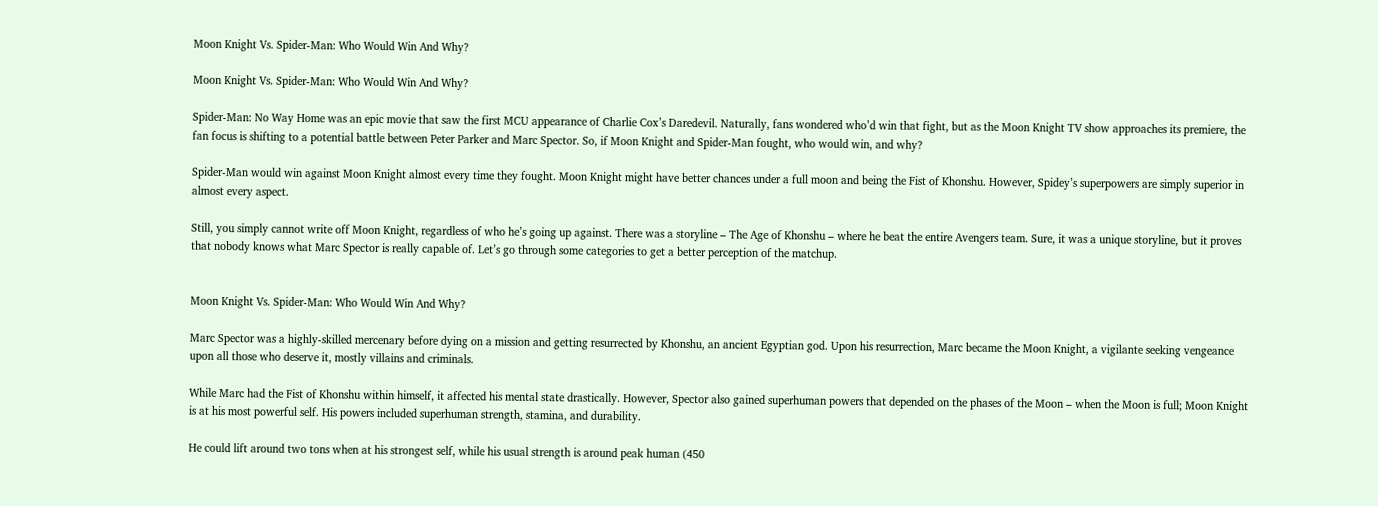Moon Knight Vs. Spider-Man: Who Would Win And Why?

Moon Knight Vs. Spider-Man: Who Would Win And Why?

Spider-Man: No Way Home was an epic movie that saw the first MCU appearance of Charlie Cox’s Daredevil. Naturally, fans wondered who’d win that fight, but as the Moon Knight TV show approaches its premiere, the fan focus is shifting to a potential battle between Peter Parker and Marc Spector. So, if Moon Knight and Spider-Man fought, who would win, and why?

Spider-Man would win against Moon Knight almost every time they fought. Moon Knight might have better chances under a full moon and being the Fist of Khonshu. However, Spidey’s superpowers are simply superior in almost every aspect.

Still, you simply cannot write off Moon Knight, regardless of who he’s going up against. There was a storyline – The Age of Khonshu – where he beat the entire Avengers team. Sure, it was a unique storyline, but it proves that nobody knows what Marc Spector is really capable of. Let’s go through some categories to get a better perception of the matchup.


Moon Knight Vs. Spider-Man: Who Would Win And Why?

Marc Spector was a highly-skilled mercenary before dying on a mission and getting resurrected by Khonshu, an ancient Egyptian god. Upon his resurrection, Marc became the Moon Knight, a vigilante seeking vengeance upon all those who deserve it, mostly villains and criminals.

While Marc had the Fist of Khonshu within himself, it affected his mental state drastically. However, Spector also gained superhuman powers that depended on the phases of the Moon – when the Moon is full; Moon Knight is at his most powerful self. His powers included superhuman strength, stamina, and durability.

He could lift around two tons when at his strongest self, while his usual strength is around peak human (450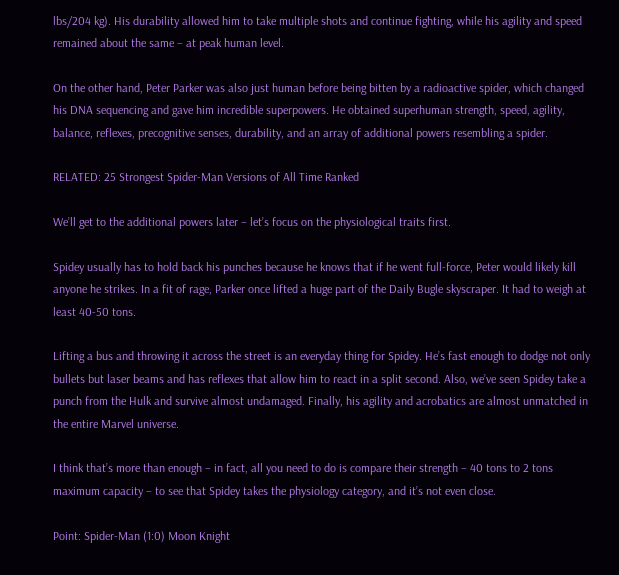lbs/204 kg). His durability allowed him to take multiple shots and continue fighting, while his agility and speed remained about the same – at peak human level.

On the other hand, Peter Parker was also just human before being bitten by a radioactive spider, which changed his DNA sequencing and gave him incredible superpowers. He obtained superhuman strength, speed, agility, balance, reflexes, precognitive senses, durability, and an array of additional powers resembling a spider.

RELATED: 25 Strongest Spider-Man Versions of All Time Ranked

We’ll get to the additional powers later – let’s focus on the physiological traits first.

Spidey usually has to hold back his punches because he knows that if he went full-force, Peter would likely kill anyone he strikes. In a fit of rage, Parker once lifted a huge part of the Daily Bugle skyscraper. It had to weigh at least 40-50 tons.

Lifting a bus and throwing it across the street is an everyday thing for Spidey. He’s fast enough to dodge not only bullets but laser beams and has reflexes that allow him to react in a split second. Also, we’ve seen Spidey take a punch from the Hulk and survive almost undamaged. Finally, his agility and acrobatics are almost unmatched in the entire Marvel universe.

I think that’s more than enough – in fact, all you need to do is compare their strength – 40 tons to 2 tons maximum capacity – to see that Spidey takes the physiology category, and it’s not even close.

Point: Spider-Man (1:0) Moon Knight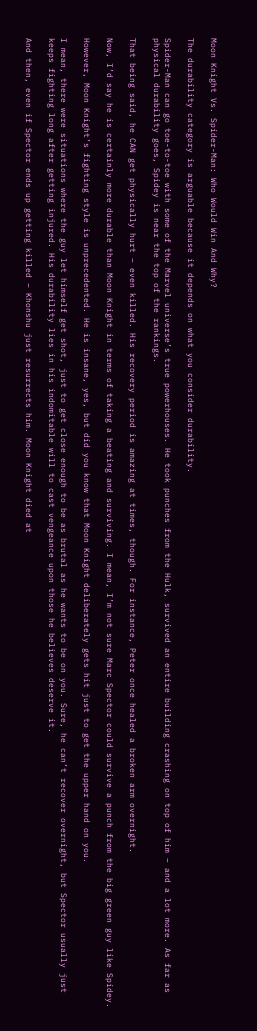Moon Knight Vs. Spider-Man: Who Would Win And Why?

The durability category is arguable because it depends on what you consider durability.

Spider-Man can go toe-to-toe with some of the Marvel universe’s true powerhouses. He took punches from the Hulk, survived an entire building crashing on top of him – and a lot more. As far as physical durability goes, Spidey is near the top of the rankings.

That being said, he CAN get physically hurt – even killed. His recovery period is amazing at times, though. For instance, Peter once healed a broken arm overnight.

Now, I’d say he is certainly more durable than Moon Knight in terms of taking a beating and surviving. I mean, I’m not sure Marc Spector could survive a punch from the big green guy like Spidey.

However, Moon Knight’s fighting style is unprecedented. He is insane, yes, but did you know that Moon Knight deliberately gets hit just to get the upper hand on you.

I mean, there were situations where the guy let himself get shot, just to get close enough to be as brutal as he wants to be on you. Sure, he can’t recover overnight, but Spector usually just keeps fighting long after getting injured. His durability lies in his indomitable will to cast vengeance upon those he believes deserve it.

And then, even if Spector ends up getting killed – Khonshu just resurrects him. Moon Knight died at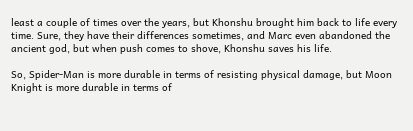least a couple of times over the years, but Khonshu brought him back to life every time. Sure, they have their differences sometimes, and Marc even abandoned the ancient god, but when push comes to shove, Khonshu saves his life.

So, Spider-Man is more durable in terms of resisting physical damage, but Moon Knight is more durable in terms of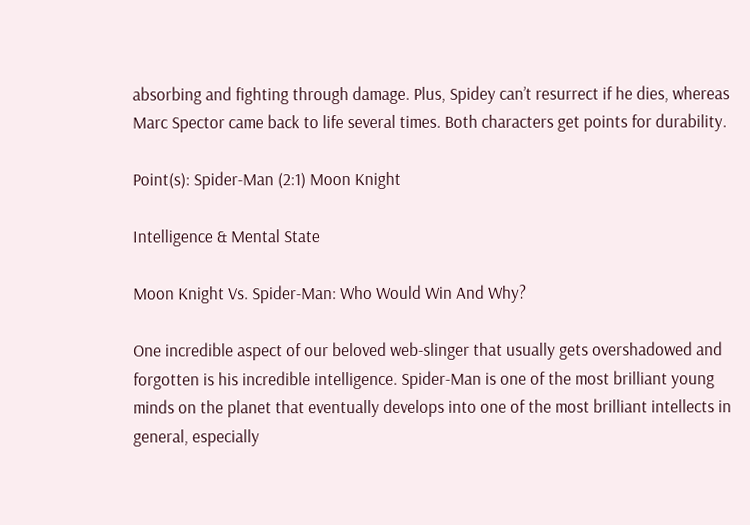absorbing and fighting through damage. Plus, Spidey can’t resurrect if he dies, whereas Marc Spector came back to life several times. Both characters get points for durability.

Point(s): Spider-Man (2:1) Moon Knight

Intelligence & Mental State

Moon Knight Vs. Spider-Man: Who Would Win And Why?

One incredible aspect of our beloved web-slinger that usually gets overshadowed and forgotten is his incredible intelligence. Spider-Man is one of the most brilliant young minds on the planet that eventually develops into one of the most brilliant intellects in general, especially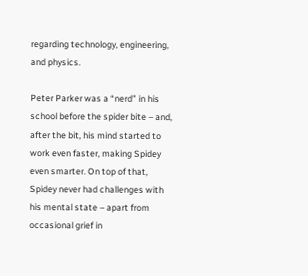regarding technology, engineering, and physics.

Peter Parker was a “nerd” in his school before the spider bite – and, after the bit, his mind started to work even faster, making Spidey even smarter. On top of that, Spidey never had challenges with his mental state – apart from occasional grief in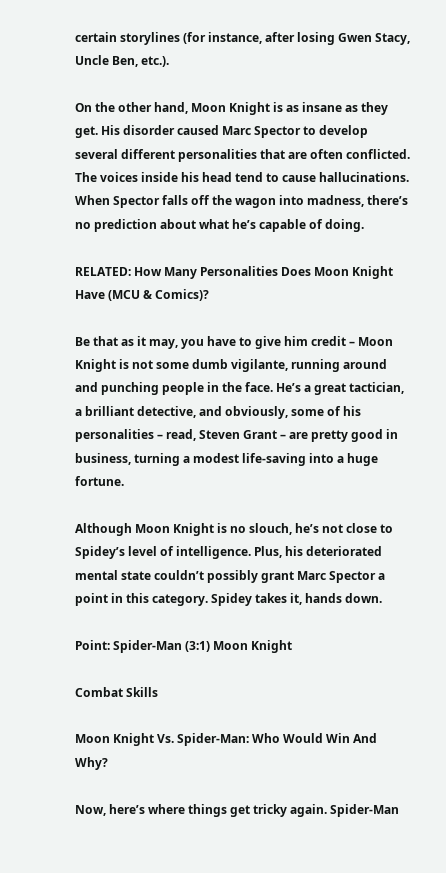certain storylines (for instance, after losing Gwen Stacy, Uncle Ben, etc.).

On the other hand, Moon Knight is as insane as they get. His disorder caused Marc Spector to develop several different personalities that are often conflicted. The voices inside his head tend to cause hallucinations. When Spector falls off the wagon into madness, there’s no prediction about what he’s capable of doing.

RELATED: How Many Personalities Does Moon Knight Have (MCU & Comics)?

Be that as it may, you have to give him credit – Moon Knight is not some dumb vigilante, running around and punching people in the face. He’s a great tactician, a brilliant detective, and obviously, some of his personalities – read, Steven Grant – are pretty good in business, turning a modest life-saving into a huge fortune.

Although Moon Knight is no slouch, he’s not close to Spidey’s level of intelligence. Plus, his deteriorated mental state couldn’t possibly grant Marc Spector a point in this category. Spidey takes it, hands down.

Point: Spider-Man (3:1) Moon Knight

Combat Skills

Moon Knight Vs. Spider-Man: Who Would Win And Why?

Now, here’s where things get tricky again. Spider-Man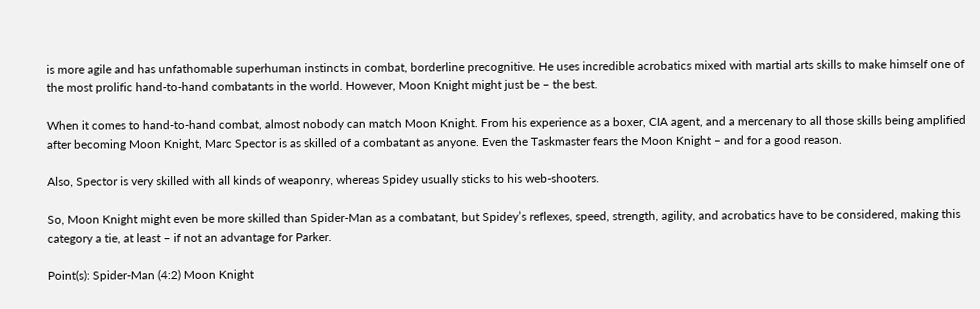is more agile and has unfathomable superhuman instincts in combat, borderline precognitive. He uses incredible acrobatics mixed with martial arts skills to make himself one of the most prolific hand-to-hand combatants in the world. However, Moon Knight might just be – the best.

When it comes to hand-to-hand combat, almost nobody can match Moon Knight. From his experience as a boxer, CIA agent, and a mercenary to all those skills being amplified after becoming Moon Knight, Marc Spector is as skilled of a combatant as anyone. Even the Taskmaster fears the Moon Knight – and for a good reason.

Also, Spector is very skilled with all kinds of weaponry, whereas Spidey usually sticks to his web-shooters.

So, Moon Knight might even be more skilled than Spider-Man as a combatant, but Spidey’s reflexes, speed, strength, agility, and acrobatics have to be considered, making this category a tie, at least – if not an advantage for Parker.

Point(s): Spider-Man (4:2) Moon Knight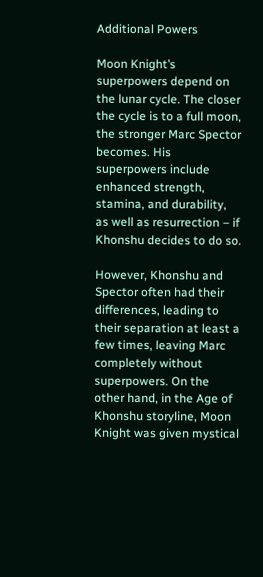Additional Powers

Moon Knight’s superpowers depend on the lunar cycle. The closer the cycle is to a full moon, the stronger Marc Spector becomes. His superpowers include enhanced strength, stamina, and durability, as well as resurrection – if Khonshu decides to do so.

However, Khonshu and Spector often had their differences, leading to their separation at least a few times, leaving Marc completely without superpowers. On the other hand, in the Age of Khonshu storyline, Moon Knight was given mystical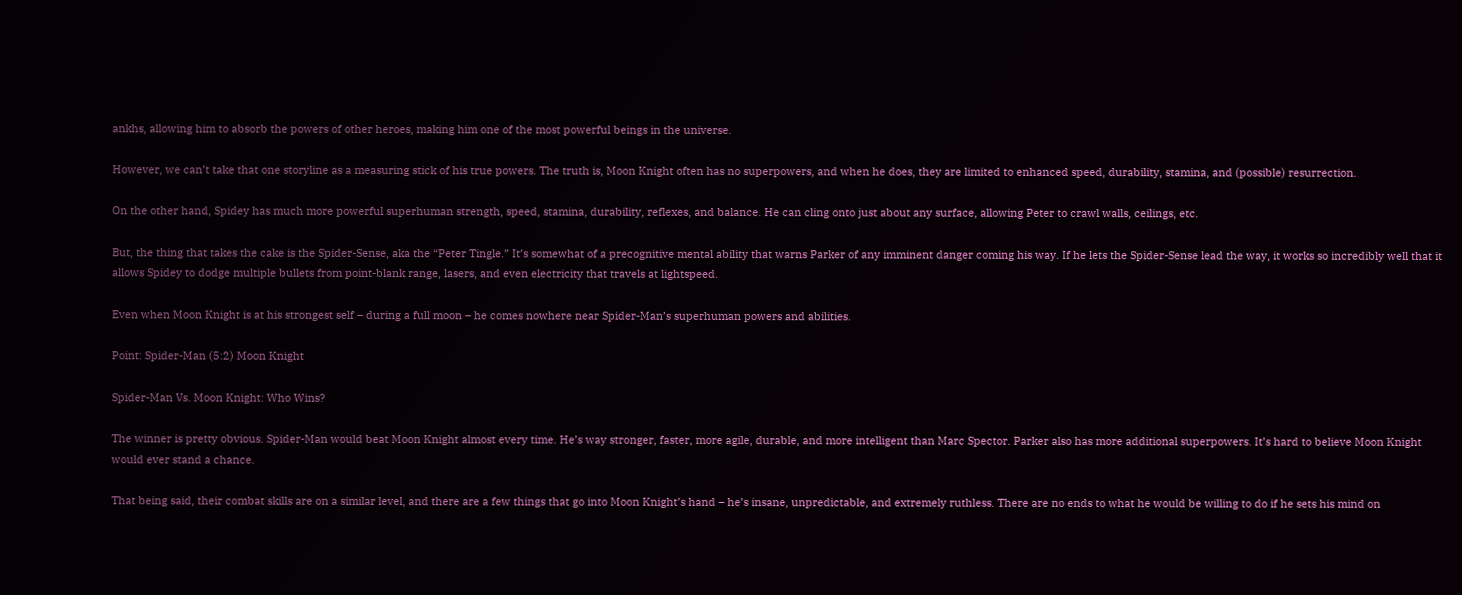ankhs, allowing him to absorb the powers of other heroes, making him one of the most powerful beings in the universe.

However, we can’t take that one storyline as a measuring stick of his true powers. The truth is, Moon Knight often has no superpowers, and when he does, they are limited to enhanced speed, durability, stamina, and (possible) resurrection.

On the other hand, Spidey has much more powerful superhuman strength, speed, stamina, durability, reflexes, and balance. He can cling onto just about any surface, allowing Peter to crawl walls, ceilings, etc.

But, the thing that takes the cake is the Spider-Sense, aka the “Peter Tingle.” It’s somewhat of a precognitive mental ability that warns Parker of any imminent danger coming his way. If he lets the Spider-Sense lead the way, it works so incredibly well that it allows Spidey to dodge multiple bullets from point-blank range, lasers, and even electricity that travels at lightspeed.

Even when Moon Knight is at his strongest self – during a full moon – he comes nowhere near Spider-Man’s superhuman powers and abilities.

Point: Spider-Man (5:2) Moon Knight

Spider-Man Vs. Moon Knight: Who Wins?

The winner is pretty obvious. Spider-Man would beat Moon Knight almost every time. He’s way stronger, faster, more agile, durable, and more intelligent than Marc Spector. Parker also has more additional superpowers. It’s hard to believe Moon Knight would ever stand a chance.

That being said, their combat skills are on a similar level, and there are a few things that go into Moon Knight’s hand – he’s insane, unpredictable, and extremely ruthless. There are no ends to what he would be willing to do if he sets his mind on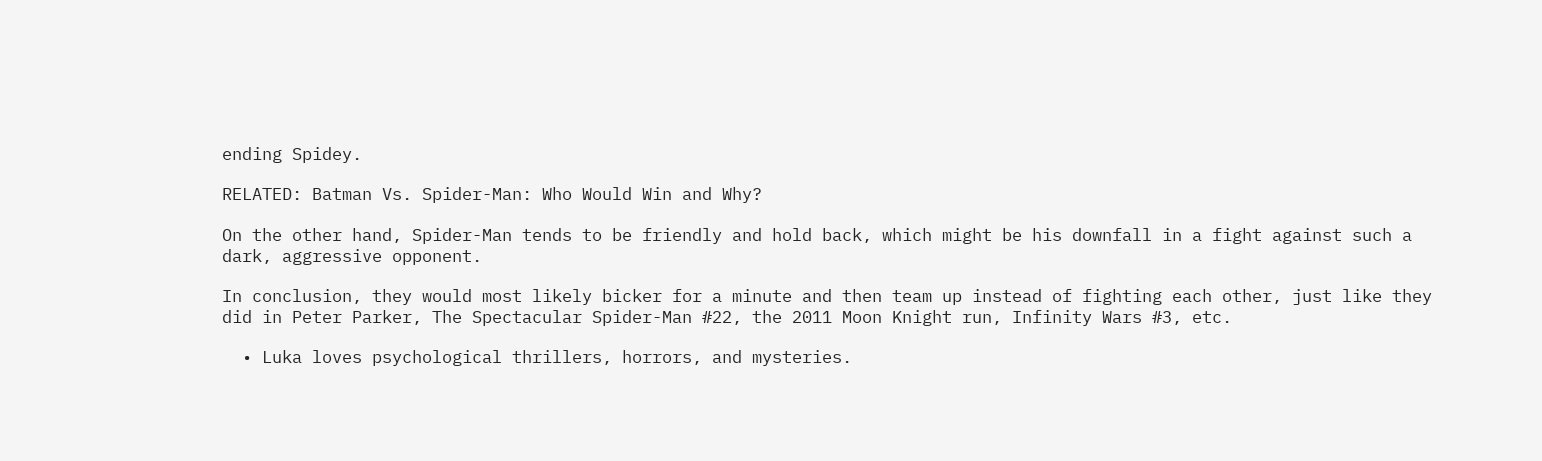ending Spidey.

RELATED: Batman Vs. Spider-Man: Who Would Win and Why?

On the other hand, Spider-Man tends to be friendly and hold back, which might be his downfall in a fight against such a dark, aggressive opponent.

In conclusion, they would most likely bicker for a minute and then team up instead of fighting each other, just like they did in Peter Parker, The Spectacular Spider-Man #22, the 2011 Moon Knight run, Infinity Wars #3, etc.

  • Luka loves psychological thrillers, horrors, and mysteries.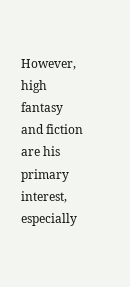However, high fantasy and fiction are his primary interest, especially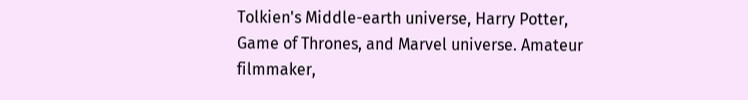Tolkien's Middle-earth universe, Harry Potter, Game of Thrones, and Marvel universe. Amateur filmmaker,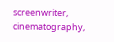screenwriter, cinematography,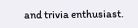and trivia enthusiast.